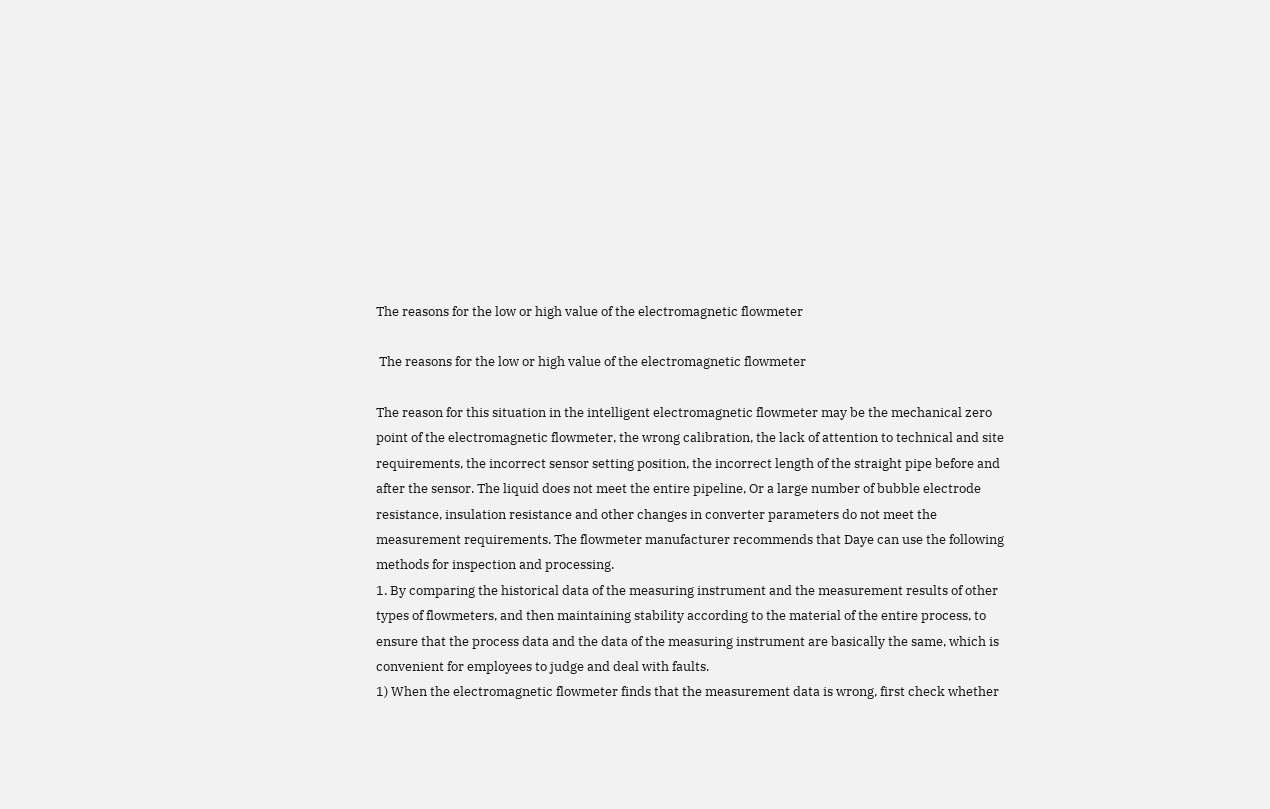The reasons for the low or high value of the electromagnetic flowmeter

 The reasons for the low or high value of the electromagnetic flowmeter

The reason for this situation in the intelligent electromagnetic flowmeter may be the mechanical zero point of the electromagnetic flowmeter, the wrong calibration, the lack of attention to technical and site requirements, the incorrect sensor setting position, the incorrect length of the straight pipe before and after the sensor. The liquid does not meet the entire pipeline, Or a large number of bubble electrode resistance, insulation resistance and other changes in converter parameters do not meet the measurement requirements. The flowmeter manufacturer recommends that Daye can use the following methods for inspection and processing.
1. By comparing the historical data of the measuring instrument and the measurement results of other types of flowmeters, and then maintaining stability according to the material of the entire process, to ensure that the process data and the data of the measuring instrument are basically the same, which is convenient for employees to judge and deal with faults.
1) When the electromagnetic flowmeter finds that the measurement data is wrong, first check whether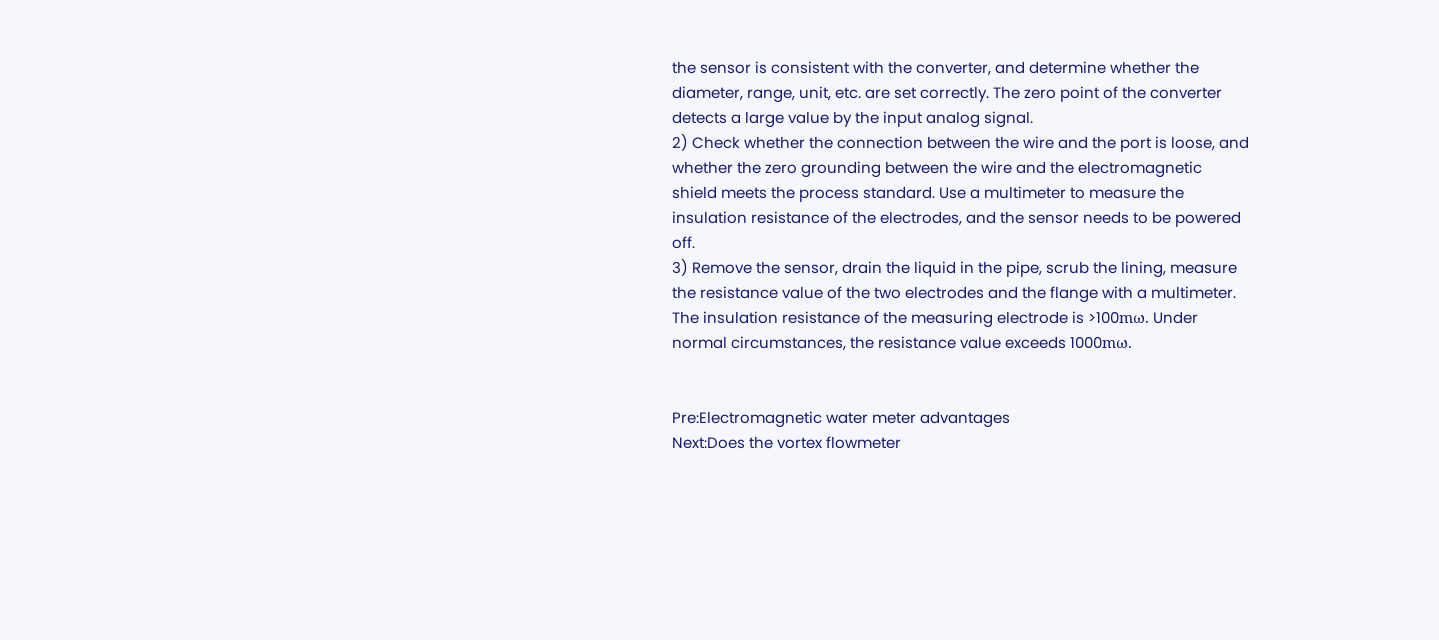the sensor is consistent with the converter, and determine whether the diameter, range, unit, etc. are set correctly. The zero point of the converter detects a large value by the input analog signal.
2) Check whether the connection between the wire and the port is loose, and whether the zero grounding between the wire and the electromagnetic shield meets the process standard. Use a multimeter to measure the insulation resistance of the electrodes, and the sensor needs to be powered off.
3) Remove the sensor, drain the liquid in the pipe, scrub the lining, measure the resistance value of the two electrodes and the flange with a multimeter. The insulation resistance of the measuring electrode is >100mω. Under normal circumstances, the resistance value exceeds 1000mω.


Pre:Electromagnetic water meter advantages
Next:Does the vortex flowmeter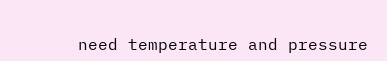need temperature and pressure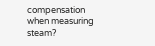compensation when measuring steam?